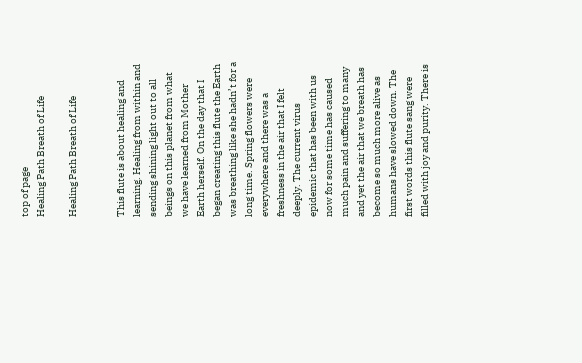top of page
Healing Path Breath of Life

Healing Path Breath of Life


This flute is about healing and learning. Healing from within and sending shining light out to all beings on this planet from what we have learned from Mother Earth herself. On the day that I began creating this flute the Earth was breathing like she hadn’t for a long time. Spring flowers were everywhere and there was a freshness in the air that I felt deeply. The current virus epidemic that has been with us now for some time has caused much pain and suffering to many and yet the air that we breath has become so much more alive as humans have slowed down. The first words this flute sang were filled with joy and purity. There is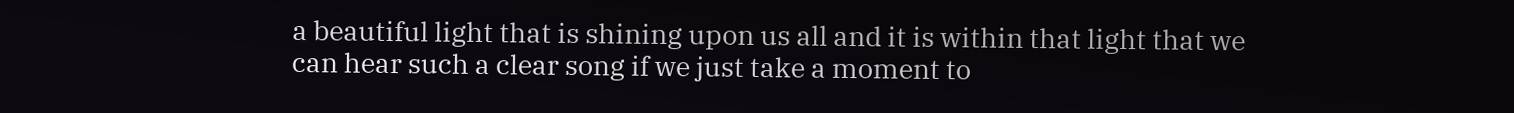a beautiful light that is shining upon us all and it is within that light that we can hear such a clear song if we just take a moment to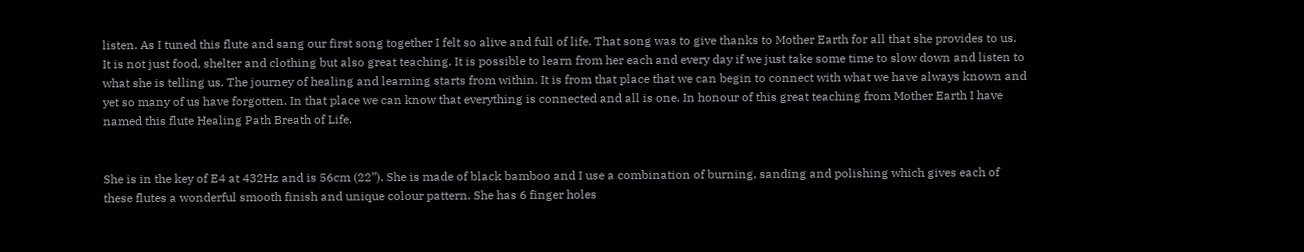listen. As I tuned this flute and sang our first song together I felt so alive and full of life. That song was to give thanks to Mother Earth for all that she provides to us. It is not just food, shelter and clothing but also great teaching. It is possible to learn from her each and every day if we just take some time to slow down and listen to what she is telling us. The journey of healing and learning starts from within. It is from that place that we can begin to connect with what we have always known and yet so many of us have forgotten. In that place we can know that everything is connected and all is one. In honour of this great teaching from Mother Earth I have named this flute Healing Path Breath of Life.


She is in the key of E4 at 432Hz and is 56cm (22”). She is made of black bamboo and I use a combination of burning, sanding and polishing which gives each of these flutes a wonderful smooth finish and unique colour pattern. She has 6 finger holes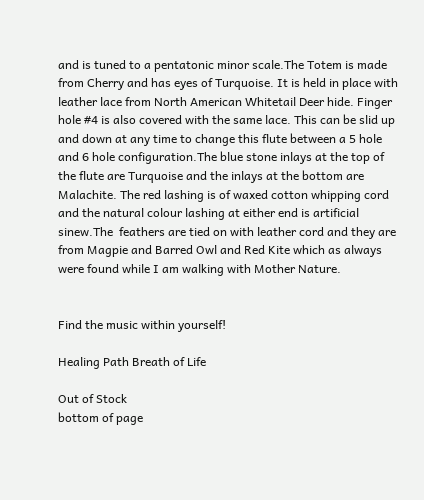and is tuned to a pentatonic minor scale.The Totem is made from Cherry and has eyes of Turquoise. It is held in place with leather lace from North American Whitetail Deer hide. Finger hole #4 is also covered with the same lace. This can be slid up and down at any time to change this flute between a 5 hole and 6 hole configuration.The blue stone inlays at the top of the flute are Turquoise and the inlays at the bottom are Malachite. The red lashing is of waxed cotton whipping cord and the natural colour lashing at either end is artificial sinew.The  feathers are tied on with leather cord and they are from Magpie and Barred Owl and Red Kite which as always were found while I am walking with Mother Nature.


Find the music within yourself!

Healing Path Breath of Life

Out of Stock
bottom of page